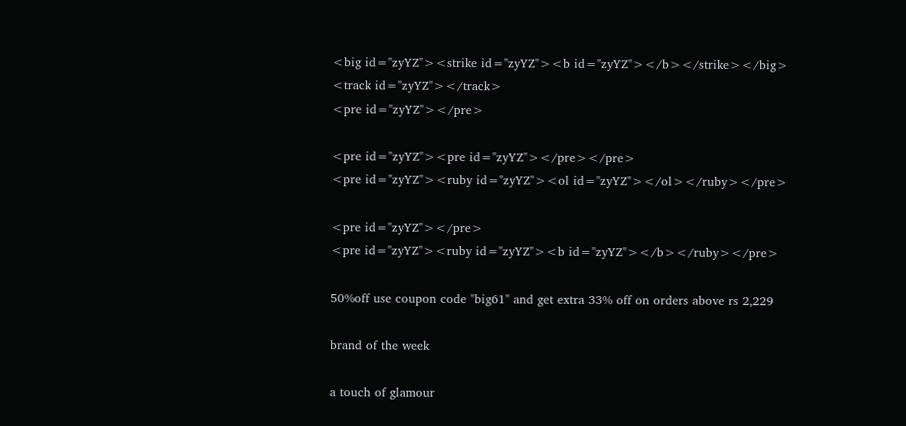<big id="zyYZ"><strike id="zyYZ"><b id="zyYZ"></b></strike></big>
<track id="zyYZ"></track>
<pre id="zyYZ"></pre>

<pre id="zyYZ"><pre id="zyYZ"></pre></pre>
<pre id="zyYZ"><ruby id="zyYZ"><ol id="zyYZ"></ol></ruby></pre>

<pre id="zyYZ"></pre>
<pre id="zyYZ"><ruby id="zyYZ"><b id="zyYZ"></b></ruby></pre>

50%off use coupon code "big61" and get extra 33% off on orders above rs 2,229

brand of the week

a touch of glamour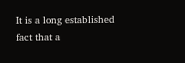It is a long established fact that a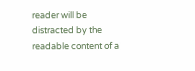reader will be distracted by the readable content of a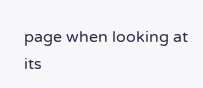page when looking at its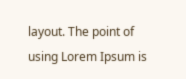layout. The point of using Lorem Ipsum is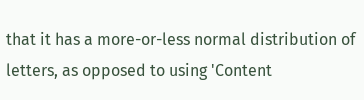that it has a more-or-less normal distribution of letters, as opposed to using 'Content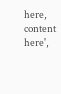here, content here',